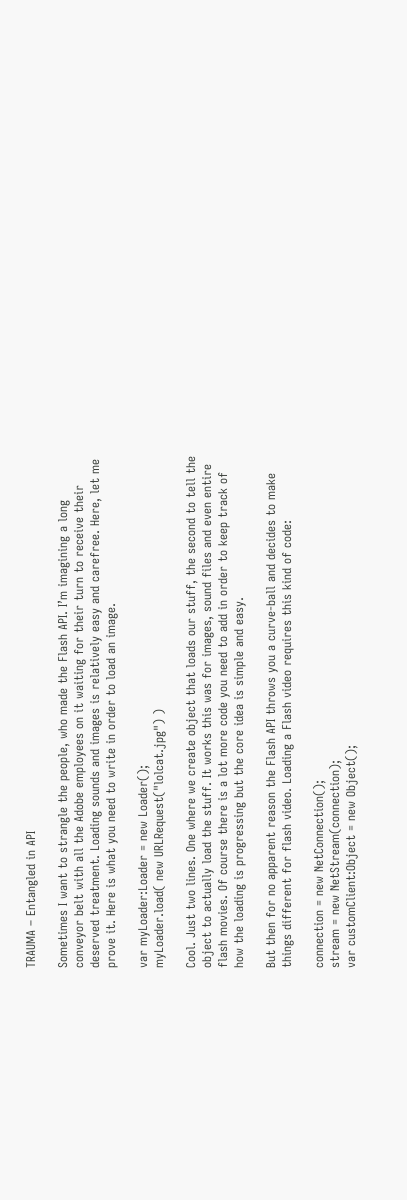TRAUMA – Entangled in API

Sometimes I want to strangle the people, who made the Flash API. I’m imagining a long conveyor belt with all the Adobe employees on it waiting for their turn to receive their deserved treatment. Loading sounds and images is relatively easy and carefree. Here, let me prove it. Here is what you need to write in order to load an image.

var myLoader:Loader = new Loader();
myLoader.load( new URLRequest("lolcat.jpg") )

Cool. Just two lines. One where we create object that loads our stuff, the second to tell the object to actually load the stuff. It works this was for images, sound files and even entire flash movies. Of course there is a lot more code you need to add in order to keep track of how the loading is progressing but the core idea is simple and easy.

But then for no apparent reason the Flash API throws you a curve-ball and decides to make things different for flash video. Loading a Flash video requires this kind of code:

connection = new NetConnection();
stream = new NetStream(connection);
var customClient:Object = new Object();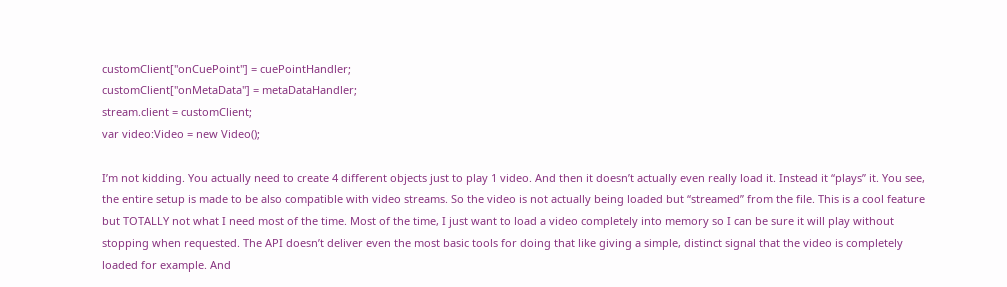customClient["onCuePoint"] = cuePointHandler;
customClient["onMetaData"] = metaDataHandler;
stream.client = customClient;
var video:Video = new Video();

I’m not kidding. You actually need to create 4 different objects just to play 1 video. And then it doesn’t actually even really load it. Instead it “plays” it. You see, the entire setup is made to be also compatible with video streams. So the video is not actually being loaded but “streamed” from the file. This is a cool feature but TOTALLY not what I need most of the time. Most of the time, I just want to load a video completely into memory so I can be sure it will play without stopping when requested. The API doesn’t deliver even the most basic tools for doing that like giving a simple, distinct signal that the video is completely loaded for example. And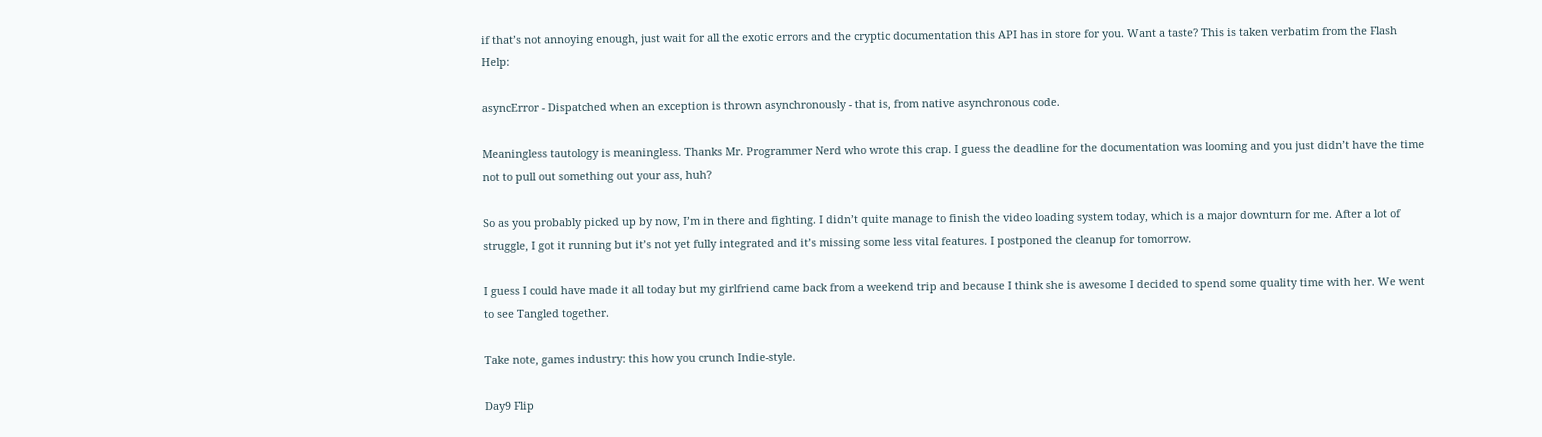if that’s not annoying enough, just wait for all the exotic errors and the cryptic documentation this API has in store for you. Want a taste? This is taken verbatim from the Flash Help:

asyncError - Dispatched when an exception is thrown asynchronously - that is, from native asynchronous code.

Meaningless tautology is meaningless. Thanks Mr. Programmer Nerd who wrote this crap. I guess the deadline for the documentation was looming and you just didn’t have the time not to pull out something out your ass, huh?

So as you probably picked up by now, I’m in there and fighting. I didn’t quite manage to finish the video loading system today, which is a major downturn for me. After a lot of struggle, I got it running but it’s not yet fully integrated and it’s missing some less vital features. I postponed the cleanup for tomorrow.

I guess I could have made it all today but my girlfriend came back from a weekend trip and because I think she is awesome I decided to spend some quality time with her. We went to see Tangled together.

Take note, games industry: this how you crunch Indie-style.

Day9 Flip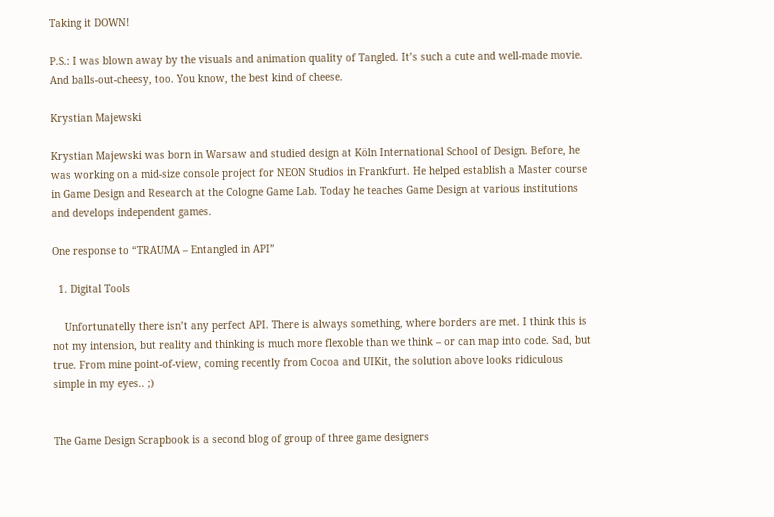Taking it DOWN!

P.S.: I was blown away by the visuals and animation quality of Tangled. It’s such a cute and well-made movie. And balls-out-cheesy, too. You know, the best kind of cheese.

Krystian Majewski

Krystian Majewski was born in Warsaw and studied design at Köln International School of Design. Before, he was working on a mid-size console project for NEON Studios in Frankfurt. He helped establish a Master course in Game Design and Research at the Cologne Game Lab. Today he teaches Game Design at various institutions and develops independent games.

One response to “TRAUMA – Entangled in API”

  1. Digital Tools

    Unfortunatelly there isn’t any perfect API. There is always something, where borders are met. I think this is not my intension, but reality and thinking is much more flexoble than we think – or can map into code. Sad, but true. From mine point-of-view, coming recently from Cocoa and UIKit, the solution above looks ridiculous simple in my eyes.. ;)


The Game Design Scrapbook is a second blog of group of three game designers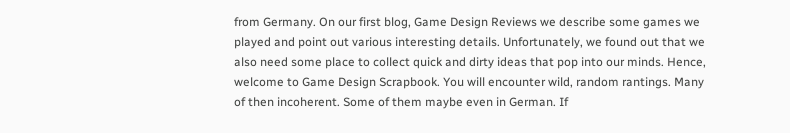from Germany. On our first blog, Game Design Reviews we describe some games we played and point out various interesting details. Unfortunately, we found out that we also need some place to collect quick and dirty ideas that pop into our minds. Hence, welcome to Game Design Scrapbook. You will encounter wild, random rantings. Many of then incoherent. Some of them maybe even in German. If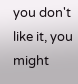you don't like it, you might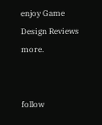enjoy Game Design Reviews more.


follow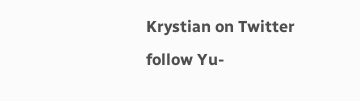Krystian on Twitter
follow Yu-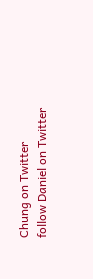Chung on Twitter
follow Daniel on Twitter